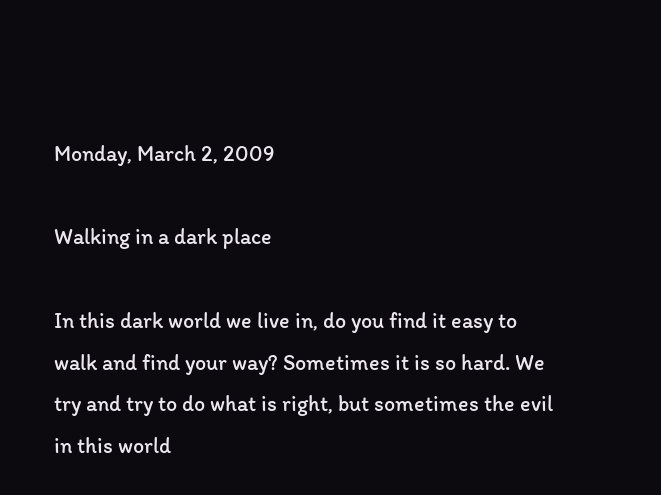Monday, March 2, 2009

Walking in a dark place

In this dark world we live in, do you find it easy to walk and find your way? Sometimes it is so hard. We try and try to do what is right, but sometimes the evil in this world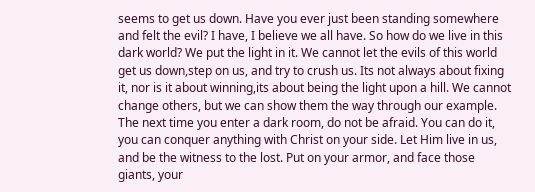seems to get us down. Have you ever just been standing somewhere and felt the evil? I have, I believe we all have. So how do we live in this dark world? We put the light in it. We cannot let the evils of this world get us down,step on us, and try to crush us. Its not always about fixing it, nor is it about winning,its about being the light upon a hill. We cannot change others, but we can show them the way through our example. The next time you enter a dark room, do not be afraid. You can do it, you can conquer anything with Christ on your side. Let Him live in us, and be the witness to the lost. Put on your armor, and face those giants, your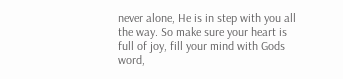never alone, He is in step with you all the way. So make sure your heart is full of joy, fill your mind with Gods word,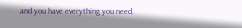and you have everything you need.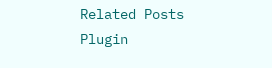Related Posts Plugin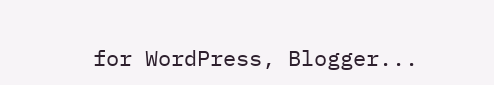for WordPress, Blogger...